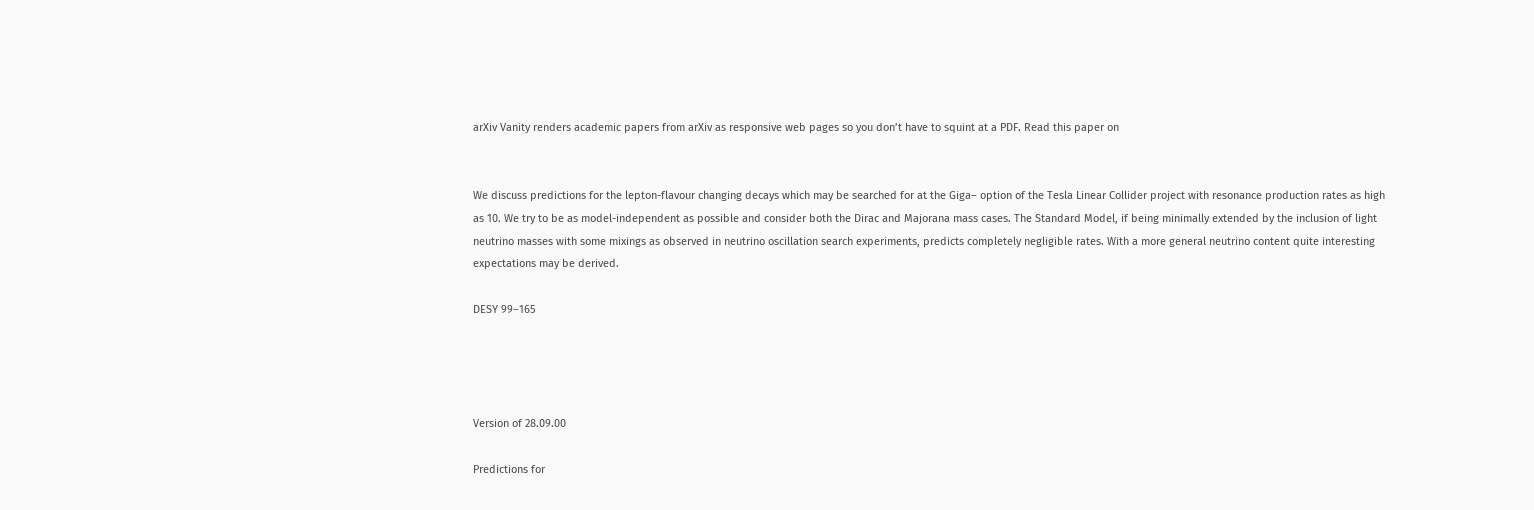arXiv Vanity renders academic papers from arXiv as responsive web pages so you don’t have to squint at a PDF. Read this paper on


We discuss predictions for the lepton-flavour changing decays which may be searched for at the Giga– option of the Tesla Linear Collider project with resonance production rates as high as 10. We try to be as model-independent as possible and consider both the Dirac and Majorana mass cases. The Standard Model, if being minimally extended by the inclusion of light neutrino masses with some mixings as observed in neutrino oscillation search experiments, predicts completely negligible rates. With a more general neutrino content quite interesting expectations may be derived.

DESY 99–165




Version of 28.09.00

Predictions for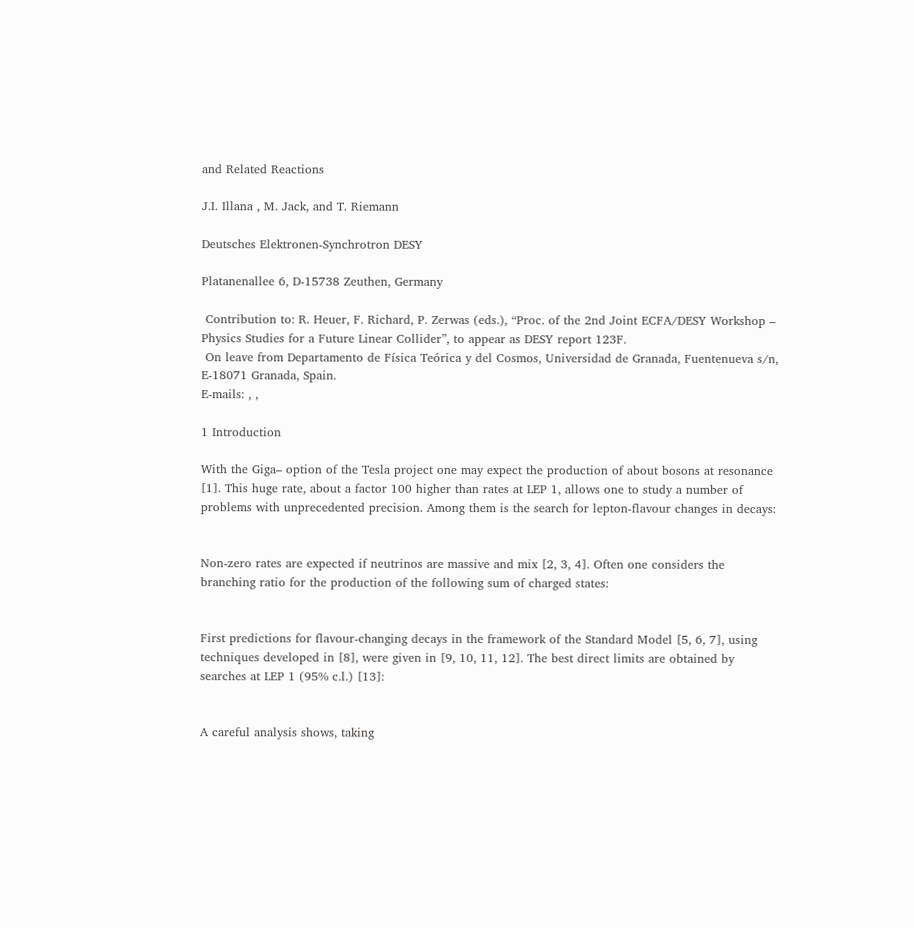and Related Reactions

J.I. Illana , M. Jack, and T. Riemann

Deutsches Elektronen-Synchrotron DESY

Platanenallee 6, D-15738 Zeuthen, Germany

 Contribution to: R. Heuer, F. Richard, P. Zerwas (eds.), “Proc. of the 2nd Joint ECFA/DESY Workshop – Physics Studies for a Future Linear Collider”, to appear as DESY report 123F.
 On leave from Departamento de Física Teórica y del Cosmos, Universidad de Granada, Fuentenueva s/n, E-18071 Granada, Spain.
E-mails: , ,

1 Introduction

With the Giga– option of the Tesla project one may expect the production of about bosons at resonance [1]. This huge rate, about a factor 100 higher than rates at LEP 1, allows one to study a number of problems with unprecedented precision. Among them is the search for lepton-flavour changes in decays:


Non-zero rates are expected if neutrinos are massive and mix [2, 3, 4]. Often one considers the branching ratio for the production of the following sum of charged states:


First predictions for flavour-changing decays in the framework of the Standard Model [5, 6, 7], using techniques developed in [8], were given in [9, 10, 11, 12]. The best direct limits are obtained by searches at LEP 1 (95% c.l.) [13]:


A careful analysis shows, taking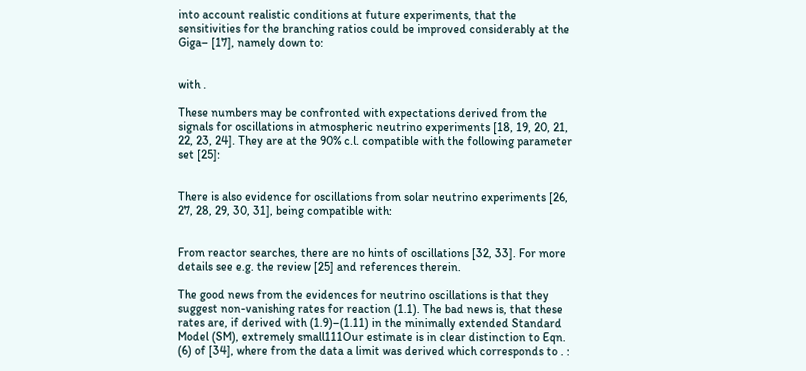into account realistic conditions at future experiments, that the sensitivities for the branching ratios could be improved considerably at the Giga– [17], namely down to:


with .

These numbers may be confronted with expectations derived from the signals for oscillations in atmospheric neutrino experiments [18, 19, 20, 21, 22, 23, 24]. They are at the 90% c.l. compatible with the following parameter set [25]:


There is also evidence for oscillations from solar neutrino experiments [26, 27, 28, 29, 30, 31], being compatible with:


From reactor searches, there are no hints of oscillations [32, 33]. For more details see e.g. the review [25] and references therein.

The good news from the evidences for neutrino oscillations is that they suggest non-vanishing rates for reaction (1.1). The bad news is, that these rates are, if derived with (1.9)–(1.11) in the minimally extended Standard Model (SM), extremely small111Our estimate is in clear distinction to Eqn. (6) of [34], where from the data a limit was derived which corresponds to . :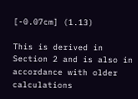[-0.07cm] (1.13)

This is derived in Section 2 and is also in accordance with older calculations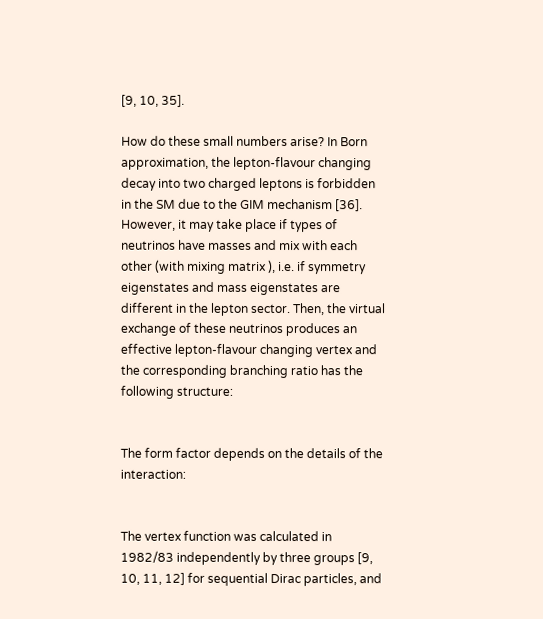[9, 10, 35].

How do these small numbers arise? In Born approximation, the lepton-flavour changing decay into two charged leptons is forbidden in the SM due to the GIM mechanism [36]. However, it may take place if types of neutrinos have masses and mix with each other (with mixing matrix ), i.e. if symmetry eigenstates and mass eigenstates are different in the lepton sector. Then, the virtual exchange of these neutrinos produces an effective lepton-flavour changing vertex and the corresponding branching ratio has the following structure:


The form factor depends on the details of the interaction:


The vertex function was calculated in 1982/83 independently by three groups [9, 10, 11, 12] for sequential Dirac particles, and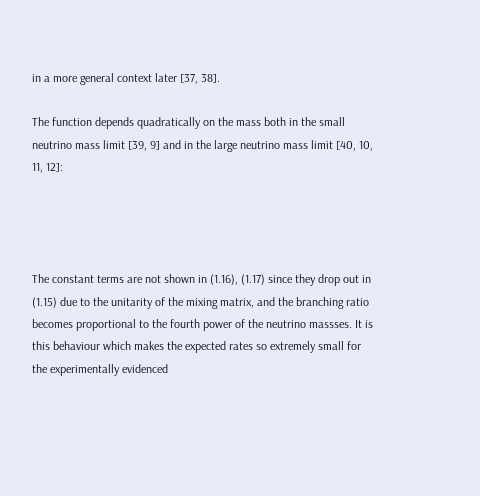in a more general context later [37, 38].

The function depends quadratically on the mass both in the small neutrino mass limit [39, 9] and in the large neutrino mass limit [40, 10, 11, 12]:




The constant terms are not shown in (1.16), (1.17) since they drop out in (1.15) due to the unitarity of the mixing matrix, and the branching ratio becomes proportional to the fourth power of the neutrino massses. It is this behaviour which makes the expected rates so extremely small for the experimentally evidenced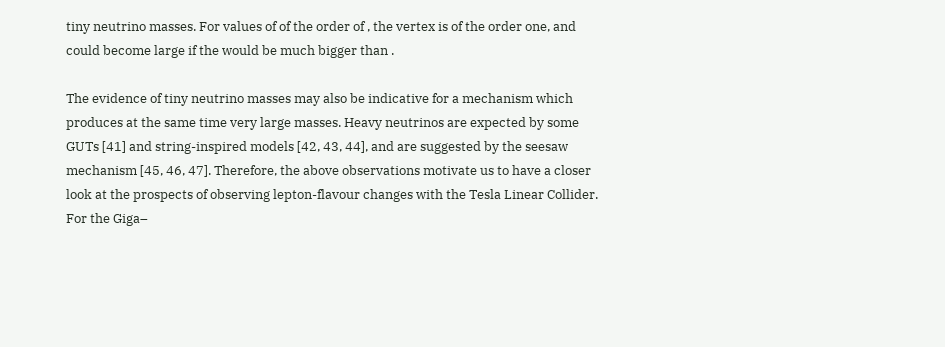tiny neutrino masses. For values of of the order of , the vertex is of the order one, and could become large if the would be much bigger than .

The evidence of tiny neutrino masses may also be indicative for a mechanism which produces at the same time very large masses. Heavy neutrinos are expected by some GUTs [41] and string-inspired models [42, 43, 44], and are suggested by the seesaw mechanism [45, 46, 47]. Therefore, the above observations motivate us to have a closer look at the prospects of observing lepton-flavour changes with the Tesla Linear Collider. For the Giga–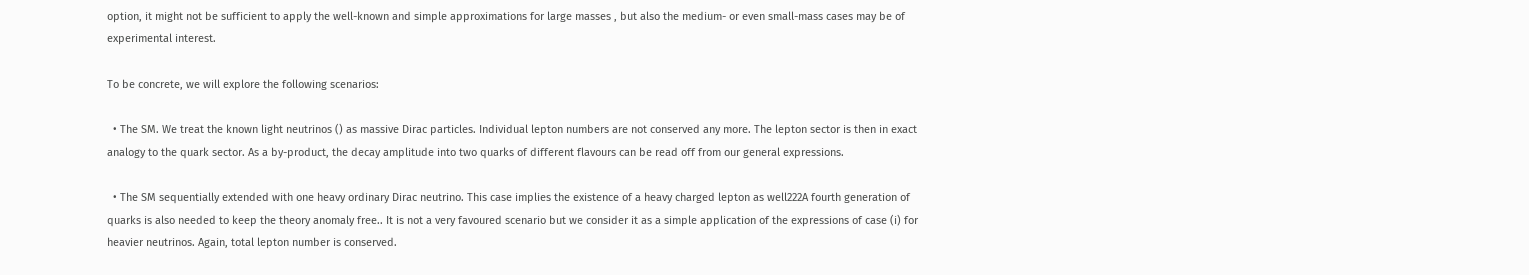option, it might not be sufficient to apply the well-known and simple approximations for large masses , but also the medium- or even small-mass cases may be of experimental interest.

To be concrete, we will explore the following scenarios:

  • The SM. We treat the known light neutrinos () as massive Dirac particles. Individual lepton numbers are not conserved any more. The lepton sector is then in exact analogy to the quark sector. As a by-product, the decay amplitude into two quarks of different flavours can be read off from our general expressions.

  • The SM sequentially extended with one heavy ordinary Dirac neutrino. This case implies the existence of a heavy charged lepton as well222A fourth generation of quarks is also needed to keep the theory anomaly free.. It is not a very favoured scenario but we consider it as a simple application of the expressions of case (i) for heavier neutrinos. Again, total lepton number is conserved.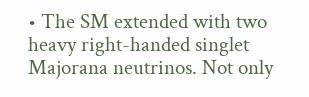• The SM extended with two heavy right-handed singlet Majorana neutrinos. Not only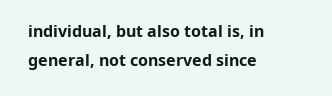individual, but also total is, in general, not conserved since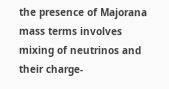the presence of Majorana mass terms involves mixing of neutrinos and their charge-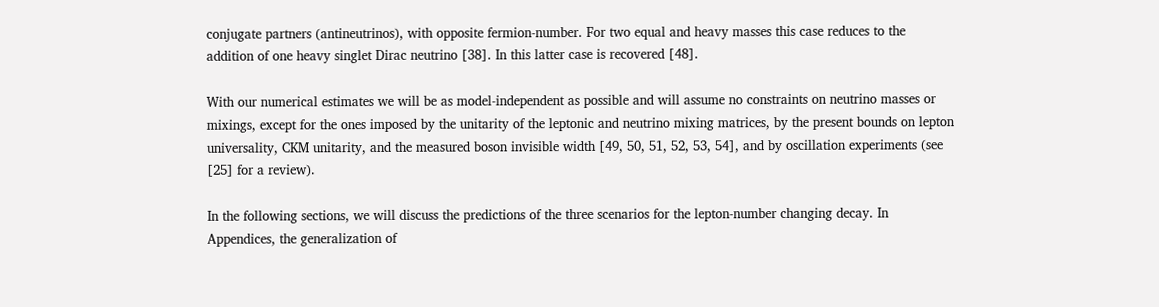conjugate partners (antineutrinos), with opposite fermion-number. For two equal and heavy masses this case reduces to the addition of one heavy singlet Dirac neutrino [38]. In this latter case is recovered [48].

With our numerical estimates we will be as model-independent as possible and will assume no constraints on neutrino masses or mixings, except for the ones imposed by the unitarity of the leptonic and neutrino mixing matrices, by the present bounds on lepton universality, CKM unitarity, and the measured boson invisible width [49, 50, 51, 52, 53, 54], and by oscillation experiments (see [25] for a review).

In the following sections, we will discuss the predictions of the three scenarios for the lepton-number changing decay. In Appendices, the generalization of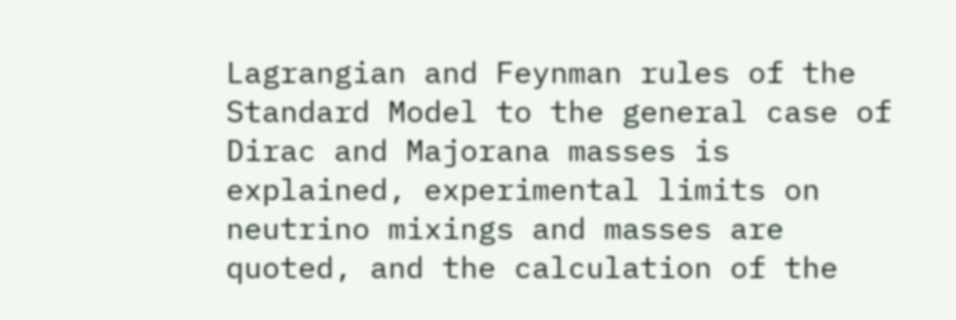Lagrangian and Feynman rules of the Standard Model to the general case of Dirac and Majorana masses is explained, experimental limits on neutrino mixings and masses are quoted, and the calculation of the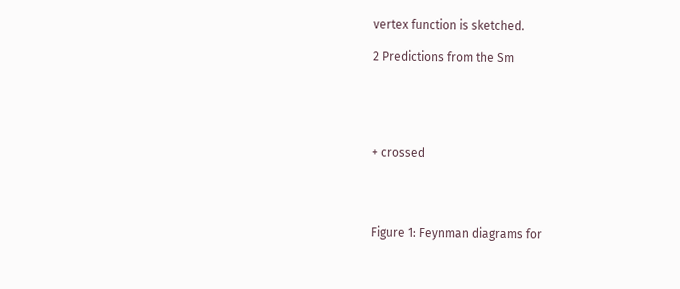vertex function is sketched.

2 Predictions from the Sm





+ crossed




Figure 1: Feynman diagrams for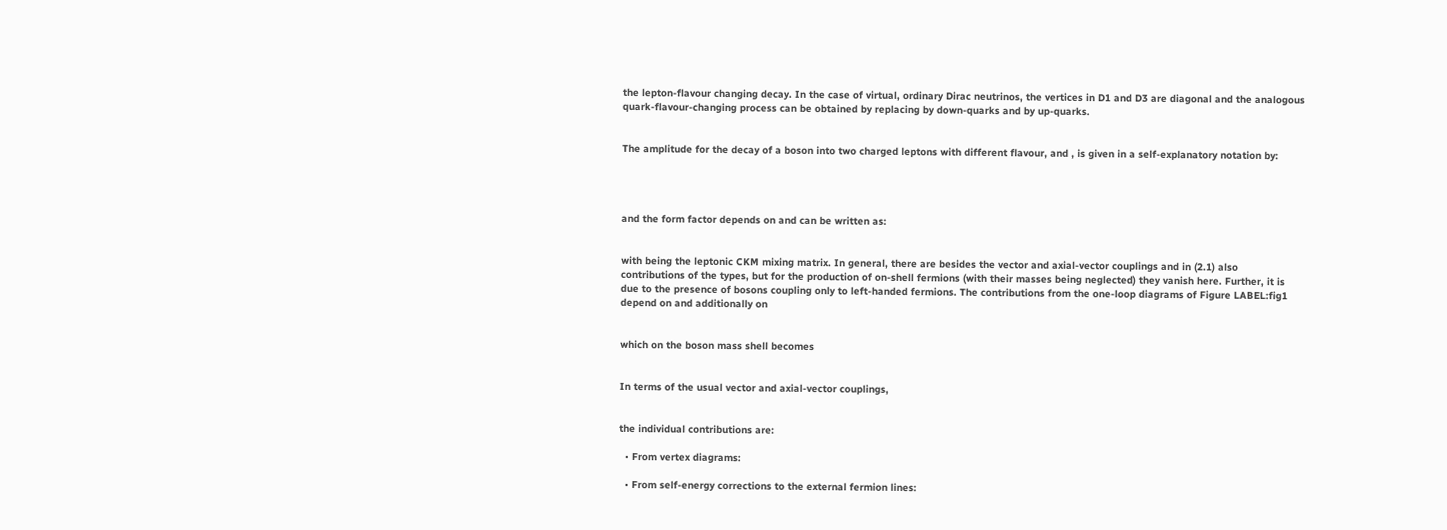the lepton-flavour changing decay. In the case of virtual, ordinary Dirac neutrinos, the vertices in D1 and D3 are diagonal and the analogous quark-flavour-changing process can be obtained by replacing by down-quarks and by up-quarks.


The amplitude for the decay of a boson into two charged leptons with different flavour, and , is given in a self-explanatory notation by:




and the form factor depends on and can be written as:


with being the leptonic CKM mixing matrix. In general, there are besides the vector and axial-vector couplings and in (2.1) also contributions of the types, but for the production of on-shell fermions (with their masses being neglected) they vanish here. Further, it is due to the presence of bosons coupling only to left-handed fermions. The contributions from the one-loop diagrams of Figure LABEL:fig1 depend on and additionally on


which on the boson mass shell becomes


In terms of the usual vector and axial-vector couplings,


the individual contributions are:

  • From vertex diagrams:

  • From self-energy corrections to the external fermion lines: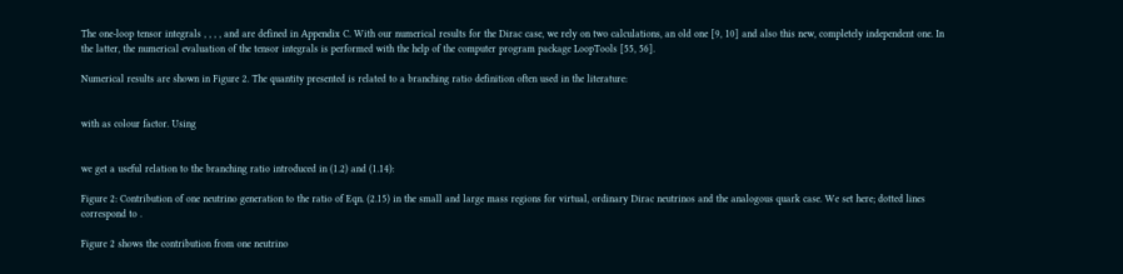The one-loop tensor integrals , , , , and are defined in Appendix C. With our numerical results for the Dirac case, we rely on two calculations, an old one [9, 10] and also this new, completely independent one. In the latter, the numerical evaluation of the tensor integrals is performed with the help of the computer program package LoopTools [55, 56].

Numerical results are shown in Figure 2. The quantity presented is related to a branching ratio definition often used in the literature:


with as colour factor. Using


we get a useful relation to the branching ratio introduced in (1.2) and (1.14):

Figure 2: Contribution of one neutrino generation to the ratio of Eqn. (2.15) in the small and large mass regions for virtual, ordinary Dirac neutrinos and the analogous quark case. We set here; dotted lines correspond to .

Figure 2 shows the contribution from one neutrino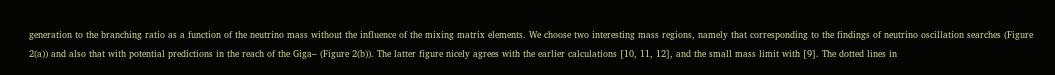generation to the branching ratio as a function of the neutrino mass without the influence of the mixing matrix elements. We choose two interesting mass regions, namely that corresponding to the findings of neutrino oscillation searches (Figure 2(a)) and also that with potential predictions in the reach of the Giga– (Figure 2(b)). The latter figure nicely agrees with the earlier calculations [10, 11, 12], and the small mass limit with [9]. The dotted lines in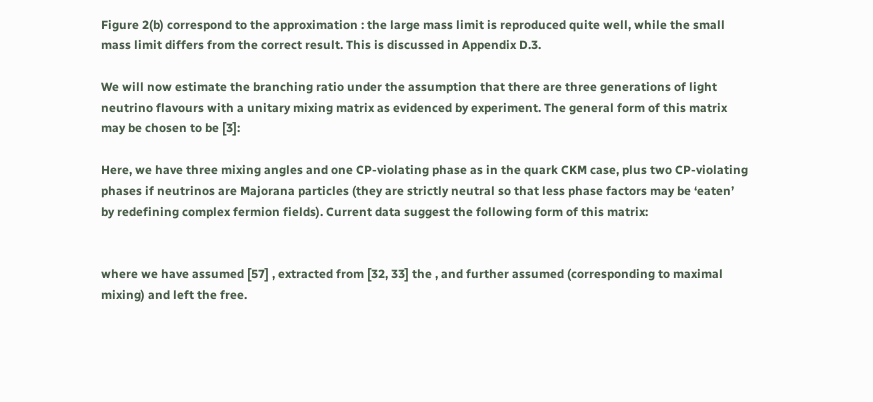Figure 2(b) correspond to the approximation : the large mass limit is reproduced quite well, while the small mass limit differs from the correct result. This is discussed in Appendix D.3.

We will now estimate the branching ratio under the assumption that there are three generations of light neutrino flavours with a unitary mixing matrix as evidenced by experiment. The general form of this matrix may be chosen to be [3]:

Here, we have three mixing angles and one CP-violating phase as in the quark CKM case, plus two CP-violating phases if neutrinos are Majorana particles (they are strictly neutral so that less phase factors may be ‘eaten’ by redefining complex fermion fields). Current data suggest the following form of this matrix:


where we have assumed [57] , extracted from [32, 33] the , and further assumed (corresponding to maximal mixing) and left the free.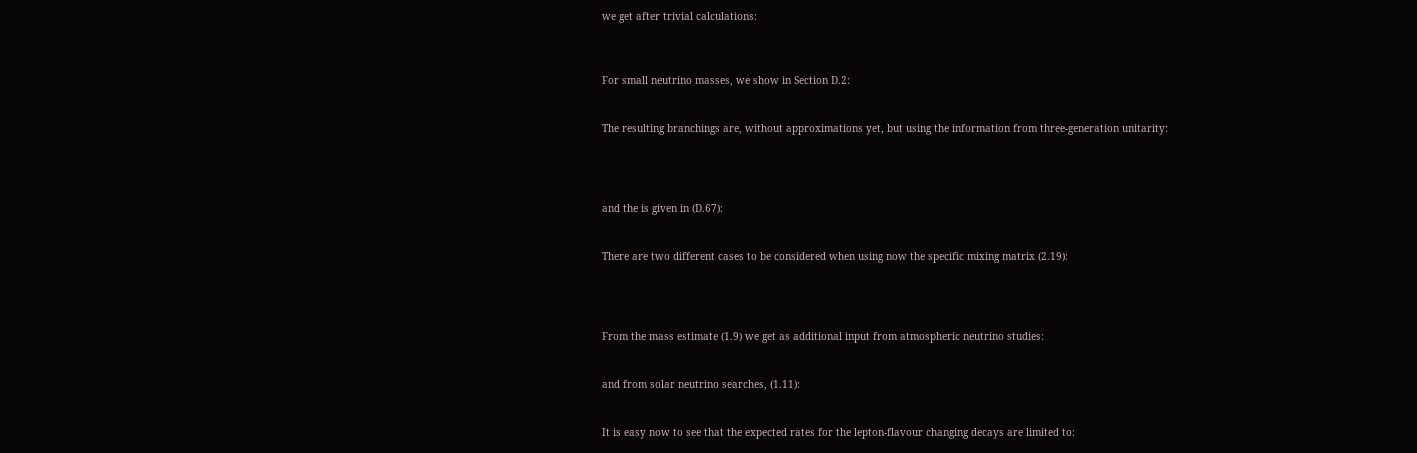we get after trivial calculations:



For small neutrino masses, we show in Section D.2:


The resulting branchings are, without approximations yet, but using the information from three-generation unitarity:




and the is given in (D.67):


There are two different cases to be considered when using now the specific mixing matrix (2.19):




From the mass estimate (1.9) we get as additional input from atmospheric neutrino studies:


and from solar neutrino searches, (1.11):


It is easy now to see that the expected rates for the lepton-flavour changing decays are limited to: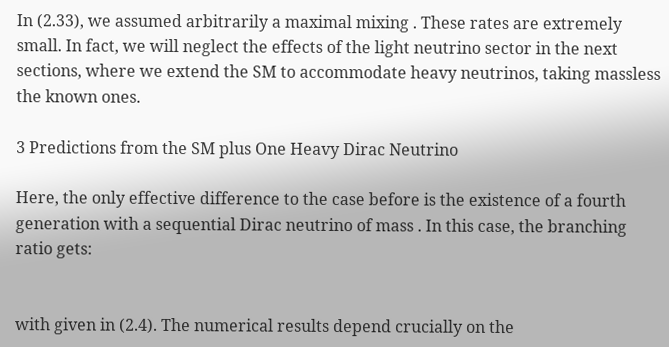In (2.33), we assumed arbitrarily a maximal mixing . These rates are extremely small. In fact, we will neglect the effects of the light neutrino sector in the next sections, where we extend the SM to accommodate heavy neutrinos, taking massless the known ones.

3 Predictions from the SM plus One Heavy Dirac Neutrino

Here, the only effective difference to the case before is the existence of a fourth generation with a sequential Dirac neutrino of mass . In this case, the branching ratio gets:


with given in (2.4). The numerical results depend crucially on the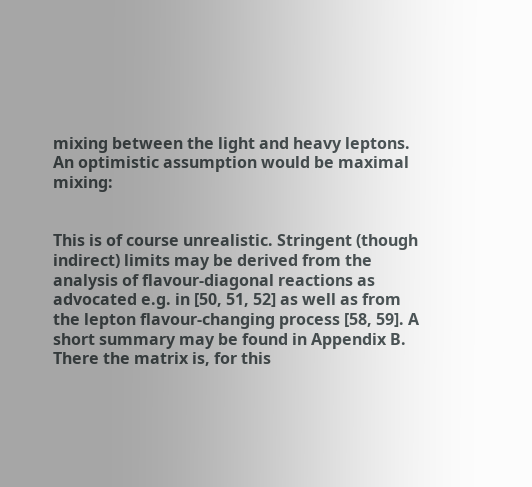mixing between the light and heavy leptons. An optimistic assumption would be maximal mixing:


This is of course unrealistic. Stringent (though indirect) limits may be derived from the analysis of flavour-diagonal reactions as advocated e.g. in [50, 51, 52] as well as from the lepton flavour-changing process [58, 59]. A short summary may be found in Appendix B. There the matrix is, for this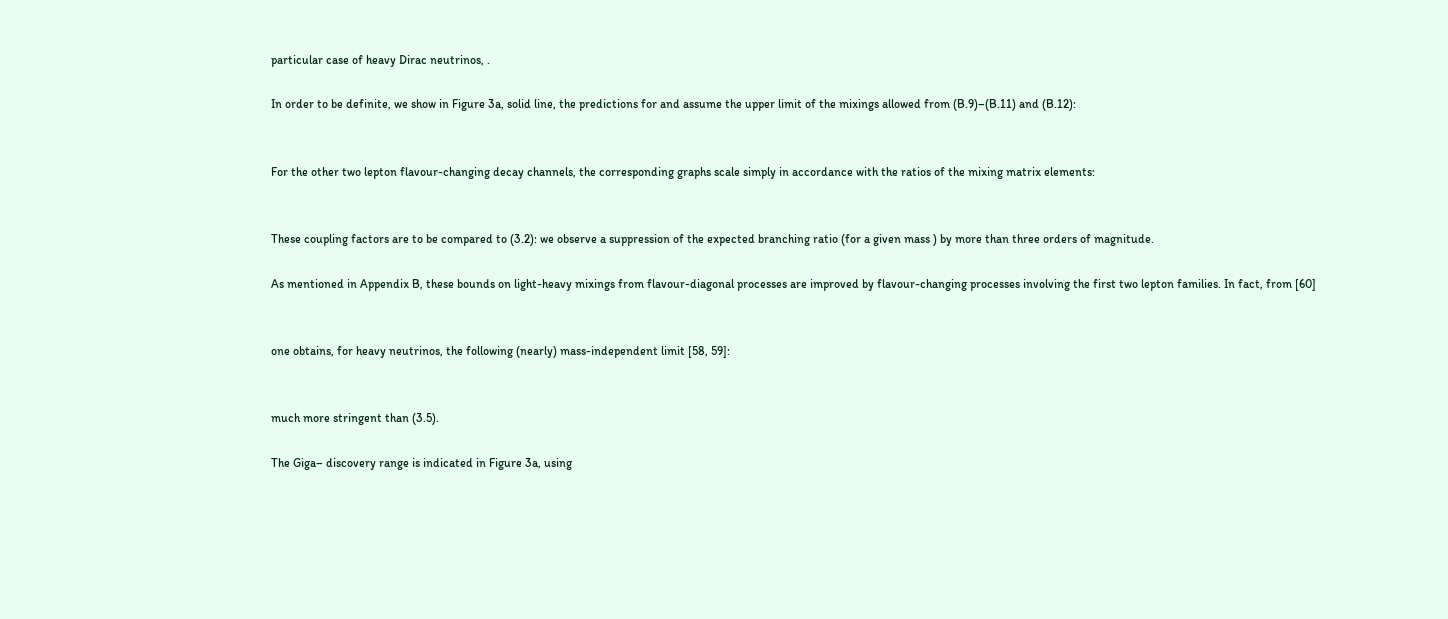particular case of heavy Dirac neutrinos, .

In order to be definite, we show in Figure 3a, solid line, the predictions for and assume the upper limit of the mixings allowed from (B.9)–(B.11) and (B.12):


For the other two lepton flavour-changing decay channels, the corresponding graphs scale simply in accordance with the ratios of the mixing matrix elements:


These coupling factors are to be compared to (3.2): we observe a suppression of the expected branching ratio (for a given mass ) by more than three orders of magnitude.

As mentioned in Appendix B, these bounds on light-heavy mixings from flavour-diagonal processes are improved by flavour-changing processes involving the first two lepton families. In fact, from [60]


one obtains, for heavy neutrinos, the following (nearly) mass-independent limit [58, 59]:


much more stringent than (3.5).

The Giga– discovery range is indicated in Figure 3a, using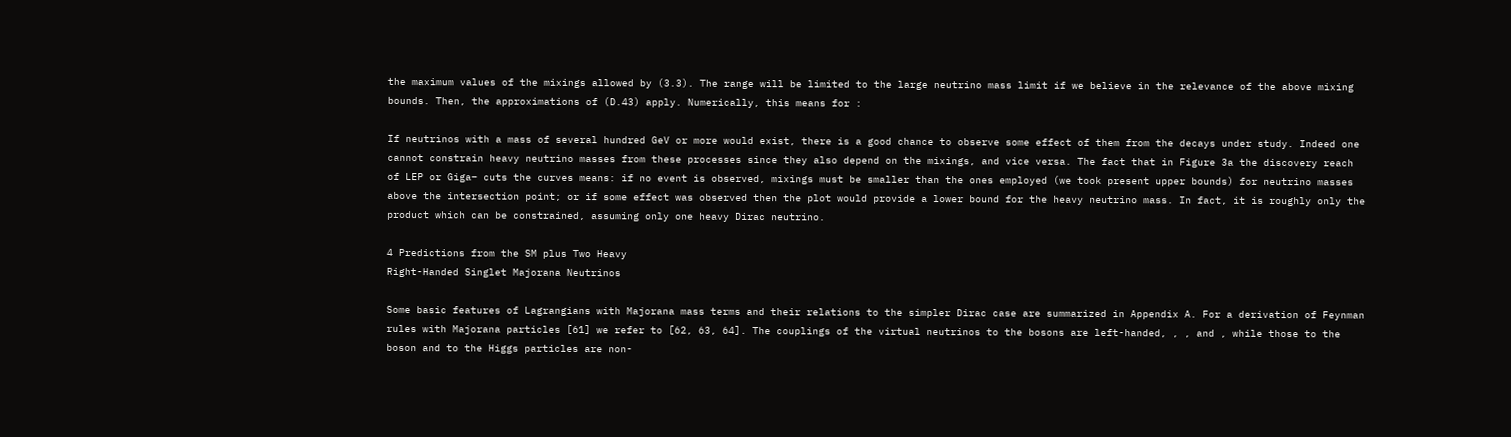the maximum values of the mixings allowed by (3.3). The range will be limited to the large neutrino mass limit if we believe in the relevance of the above mixing bounds. Then, the approximations of (D.43) apply. Numerically, this means for :

If neutrinos with a mass of several hundred GeV or more would exist, there is a good chance to observe some effect of them from the decays under study. Indeed one cannot constrain heavy neutrino masses from these processes since they also depend on the mixings, and vice versa. The fact that in Figure 3a the discovery reach of LEP or Giga– cuts the curves means: if no event is observed, mixings must be smaller than the ones employed (we took present upper bounds) for neutrino masses above the intersection point; or if some effect was observed then the plot would provide a lower bound for the heavy neutrino mass. In fact, it is roughly only the product which can be constrained, assuming only one heavy Dirac neutrino.

4 Predictions from the SM plus Two Heavy
Right-Handed Singlet Majorana Neutrinos

Some basic features of Lagrangians with Majorana mass terms and their relations to the simpler Dirac case are summarized in Appendix A. For a derivation of Feynman rules with Majorana particles [61] we refer to [62, 63, 64]. The couplings of the virtual neutrinos to the bosons are left-handed, , , and , while those to the boson and to the Higgs particles are non-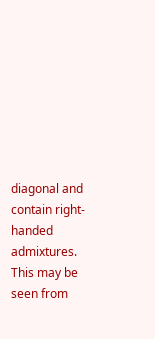diagonal and contain right-handed admixtures. This may be seen from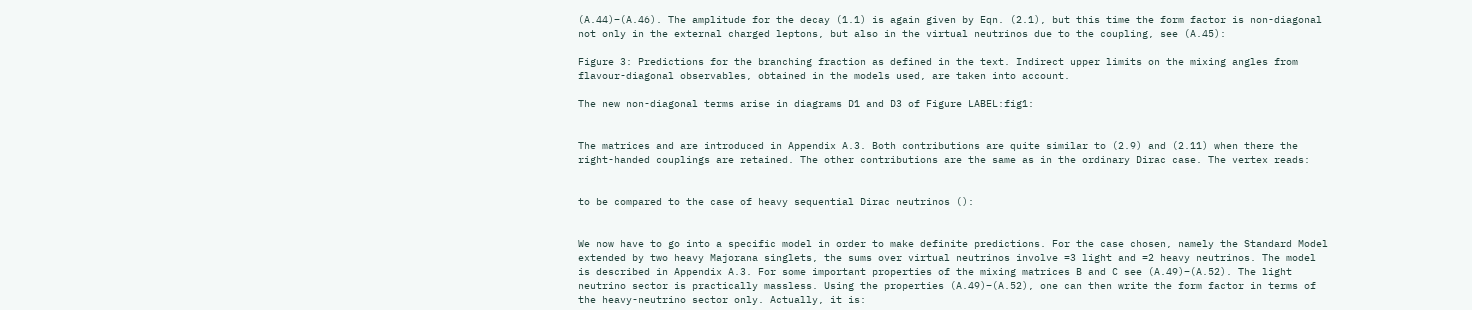(A.44)–(A.46). The amplitude for the decay (1.1) is again given by Eqn. (2.1), but this time the form factor is non-diagonal not only in the external charged leptons, but also in the virtual neutrinos due to the coupling, see (A.45):

Figure 3: Predictions for the branching fraction as defined in the text. Indirect upper limits on the mixing angles from flavour-diagonal observables, obtained in the models used, are taken into account.

The new non-diagonal terms arise in diagrams D1 and D3 of Figure LABEL:fig1:


The matrices and are introduced in Appendix A.3. Both contributions are quite similar to (2.9) and (2.11) when there the right-handed couplings are retained. The other contributions are the same as in the ordinary Dirac case. The vertex reads:


to be compared to the case of heavy sequential Dirac neutrinos ():


We now have to go into a specific model in order to make definite predictions. For the case chosen, namely the Standard Model extended by two heavy Majorana singlets, the sums over virtual neutrinos involve =3 light and =2 heavy neutrinos. The model is described in Appendix A.3. For some important properties of the mixing matrices B and C see (A.49)–(A.52). The light neutrino sector is practically massless. Using the properties (A.49)–(A.52), one can then write the form factor in terms of the heavy-neutrino sector only. Actually, it is: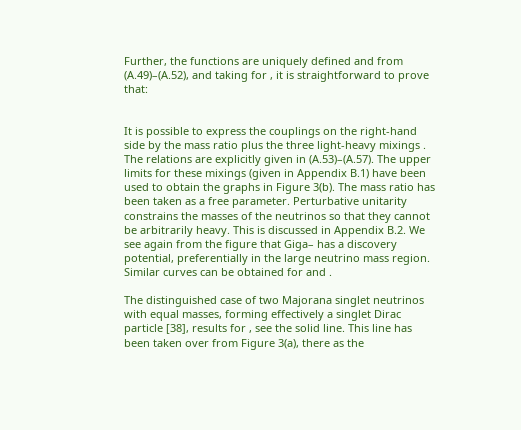Further, the functions are uniquely defined and from (A.49)–(A.52), and taking for , it is straightforward to prove that:


It is possible to express the couplings on the right-hand side by the mass ratio plus the three light-heavy mixings . The relations are explicitly given in (A.53)–(A.57). The upper limits for these mixings (given in Appendix B.1) have been used to obtain the graphs in Figure 3(b). The mass ratio has been taken as a free parameter. Perturbative unitarity constrains the masses of the neutrinos so that they cannot be arbitrarily heavy. This is discussed in Appendix B.2. We see again from the figure that Giga– has a discovery potential, preferentially in the large neutrino mass region. Similar curves can be obtained for and .

The distinguished case of two Majorana singlet neutrinos with equal masses, forming effectively a singlet Dirac particle [38], results for , see the solid line. This line has been taken over from Figure 3(a), there as the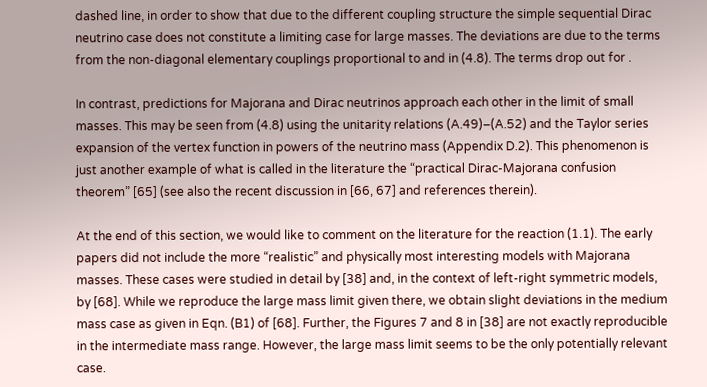dashed line, in order to show that due to the different coupling structure the simple sequential Dirac neutrino case does not constitute a limiting case for large masses. The deviations are due to the terms from the non-diagonal elementary couplings proportional to and in (4.8). The terms drop out for .

In contrast, predictions for Majorana and Dirac neutrinos approach each other in the limit of small masses. This may be seen from (4.8) using the unitarity relations (A.49)–(A.52) and the Taylor series expansion of the vertex function in powers of the neutrino mass (Appendix D.2). This phenomenon is just another example of what is called in the literature the “practical Dirac-Majorana confusion theorem” [65] (see also the recent discussion in [66, 67] and references therein).

At the end of this section, we would like to comment on the literature for the reaction (1.1). The early papers did not include the more “realistic” and physically most interesting models with Majorana masses. These cases were studied in detail by [38] and, in the context of left-right symmetric models, by [68]. While we reproduce the large mass limit given there, we obtain slight deviations in the medium mass case as given in Eqn. (B1) of [68]. Further, the Figures 7 and 8 in [38] are not exactly reproducible in the intermediate mass range. However, the large mass limit seems to be the only potentially relevant case.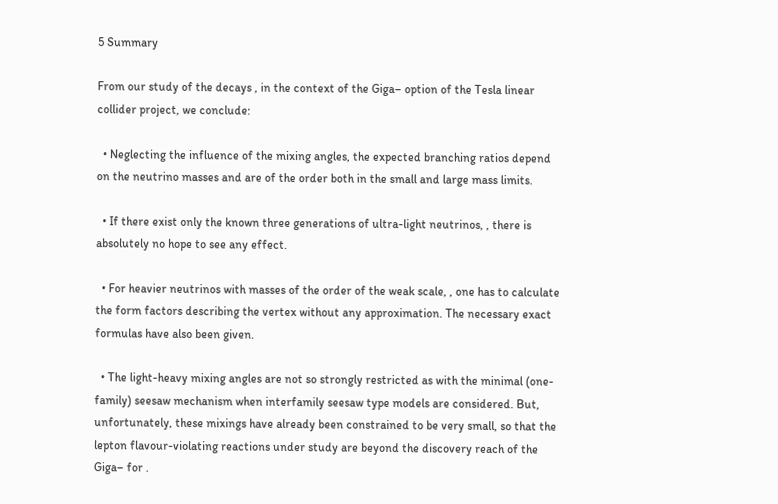5 Summary

From our study of the decays , in the context of the Giga– option of the Tesla linear collider project, we conclude:

  • Neglecting the influence of the mixing angles, the expected branching ratios depend on the neutrino masses and are of the order both in the small and large mass limits.

  • If there exist only the known three generations of ultra-light neutrinos, , there is absolutely no hope to see any effect.

  • For heavier neutrinos with masses of the order of the weak scale, , one has to calculate the form factors describing the vertex without any approximation. The necessary exact formulas have also been given.

  • The light-heavy mixing angles are not so strongly restricted as with the minimal (one-family) seesaw mechanism when interfamily seesaw type models are considered. But, unfortunately, these mixings have already been constrained to be very small, so that the lepton flavour-violating reactions under study are beyond the discovery reach of the Giga– for .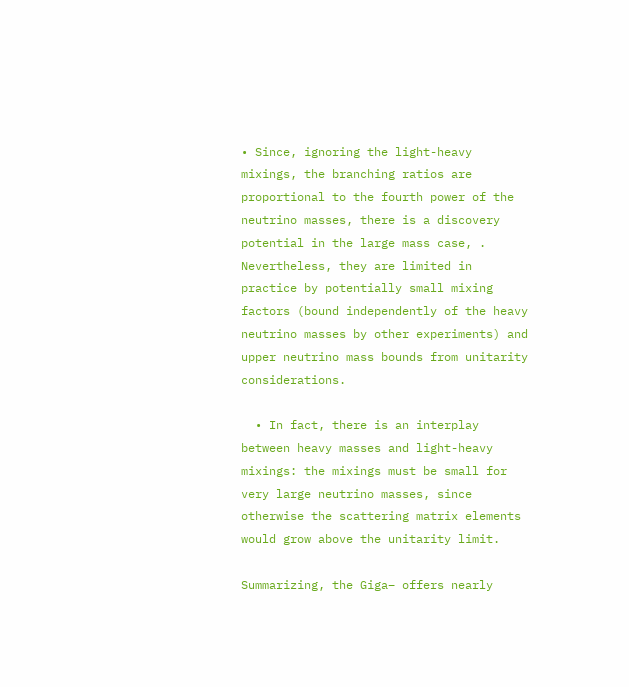• Since, ignoring the light-heavy mixings, the branching ratios are proportional to the fourth power of the neutrino masses, there is a discovery potential in the large mass case, . Nevertheless, they are limited in practice by potentially small mixing factors (bound independently of the heavy neutrino masses by other experiments) and upper neutrino mass bounds from unitarity considerations.

  • In fact, there is an interplay between heavy masses and light-heavy mixings: the mixings must be small for very large neutrino masses, since otherwise the scattering matrix elements would grow above the unitarity limit.

Summarizing, the Giga– offers nearly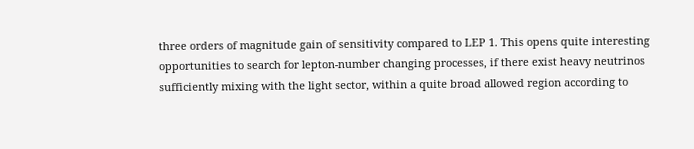three orders of magnitude gain of sensitivity compared to LEP 1. This opens quite interesting opportunities to search for lepton-number changing processes, if there exist heavy neutrinos sufficiently mixing with the light sector, within a quite broad allowed region according to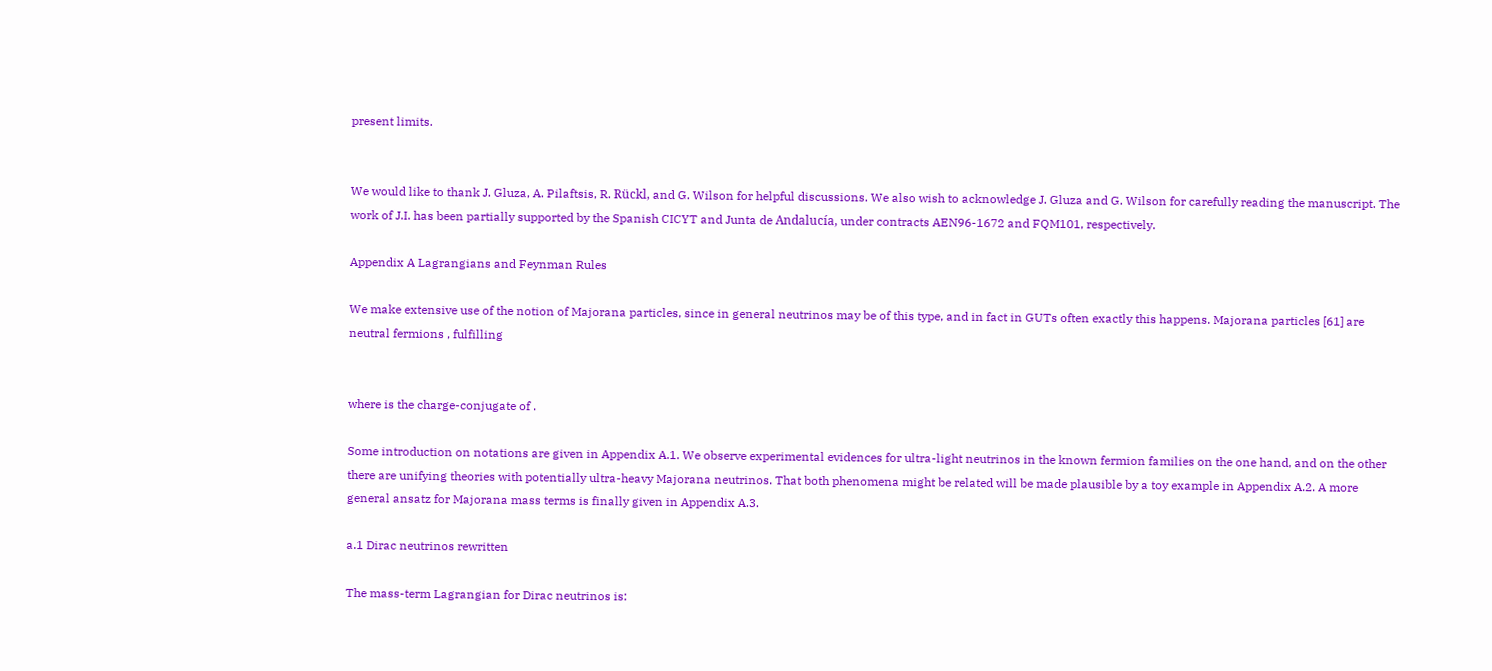present limits.


We would like to thank J. Gluza, A. Pilaftsis, R. Rückl, and G. Wilson for helpful discussions. We also wish to acknowledge J. Gluza and G. Wilson for carefully reading the manuscript. The work of J.I. has been partially supported by the Spanish CICYT and Junta de Andalucía, under contracts AEN96-1672 and FQM101, respectively.

Appendix A Lagrangians and Feynman Rules

We make extensive use of the notion of Majorana particles, since in general neutrinos may be of this type, and in fact in GUTs often exactly this happens. Majorana particles [61] are neutral fermions , fulfilling


where is the charge-conjugate of .

Some introduction on notations are given in Appendix A.1. We observe experimental evidences for ultra-light neutrinos in the known fermion families on the one hand, and on the other there are unifying theories with potentially ultra-heavy Majorana neutrinos. That both phenomena might be related will be made plausible by a toy example in Appendix A.2. A more general ansatz for Majorana mass terms is finally given in Appendix A.3.

a.1 Dirac neutrinos rewritten

The mass-term Lagrangian for Dirac neutrinos is: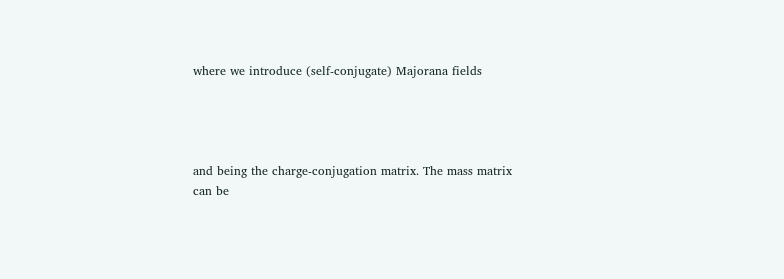where we introduce (self-conjugate) Majorana fields




and being the charge-conjugation matrix. The mass matrix can be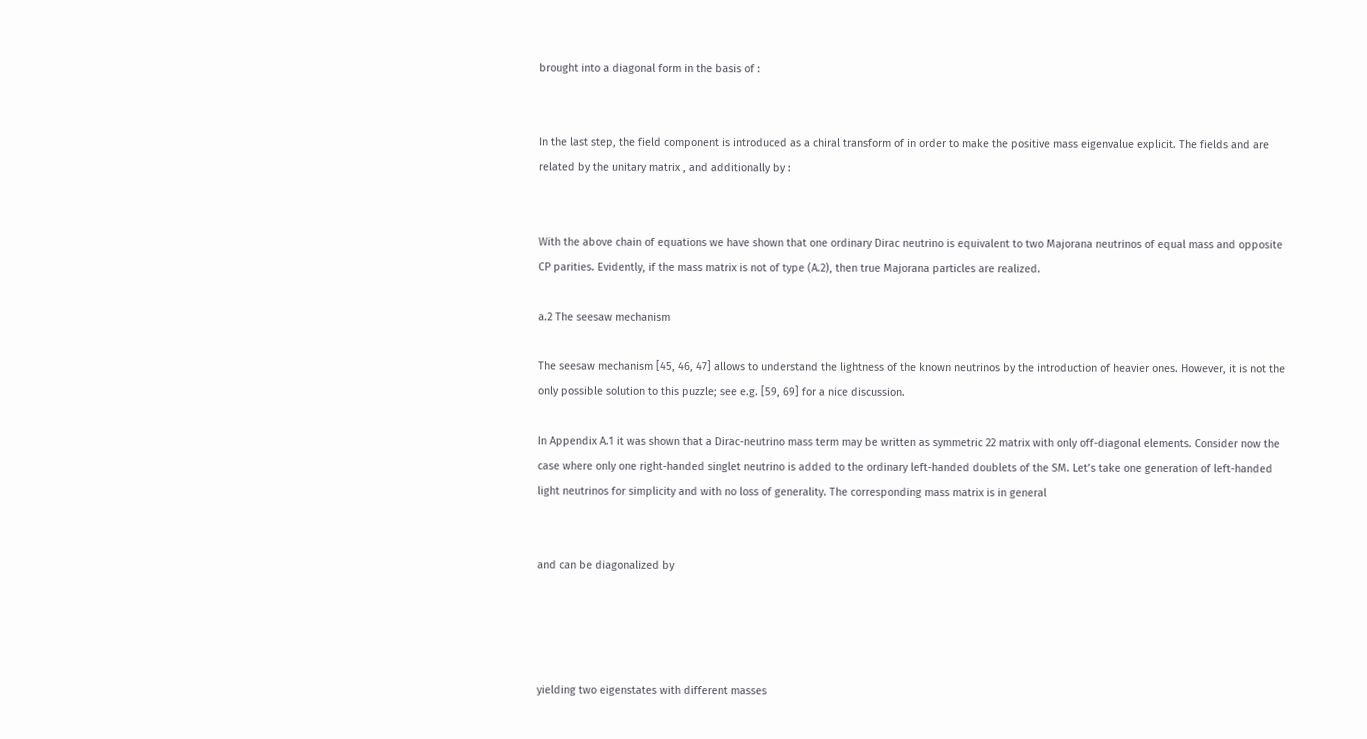brought into a diagonal form in the basis of :


In the last step, the field component is introduced as a chiral transform of in order to make the positive mass eigenvalue explicit. The fields and are related by the unitary matrix , and additionally by :


With the above chain of equations we have shown that one ordinary Dirac neutrino is equivalent to two Majorana neutrinos of equal mass and opposite CP parities. Evidently, if the mass matrix is not of type (A.2), then true Majorana particles are realized.

a.2 The seesaw mechanism

The seesaw mechanism [45, 46, 47] allows to understand the lightness of the known neutrinos by the introduction of heavier ones. However, it is not the only possible solution to this puzzle; see e.g. [59, 69] for a nice discussion.

In Appendix A.1 it was shown that a Dirac-neutrino mass term may be written as symmetric 22 matrix with only off-diagonal elements. Consider now the case where only one right-handed singlet neutrino is added to the ordinary left-handed doublets of the SM. Let’s take one generation of left-handed light neutrinos for simplicity and with no loss of generality. The corresponding mass matrix is in general


and can be diagonalized by




yielding two eigenstates with different masses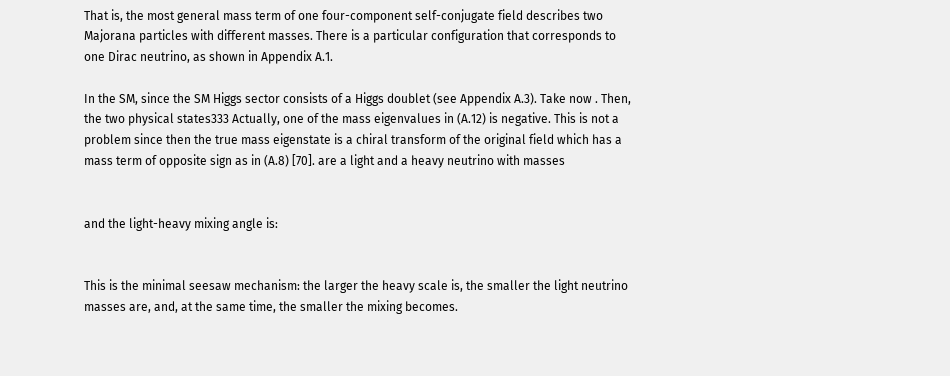That is, the most general mass term of one four-component self-conjugate field describes two Majorana particles with different masses. There is a particular configuration that corresponds to one Dirac neutrino, as shown in Appendix A.1.

In the SM, since the SM Higgs sector consists of a Higgs doublet (see Appendix A.3). Take now . Then, the two physical states333 Actually, one of the mass eigenvalues in (A.12) is negative. This is not a problem since then the true mass eigenstate is a chiral transform of the original field which has a mass term of opposite sign as in (A.8) [70]. are a light and a heavy neutrino with masses


and the light-heavy mixing angle is:


This is the minimal seesaw mechanism: the larger the heavy scale is, the smaller the light neutrino masses are, and, at the same time, the smaller the mixing becomes.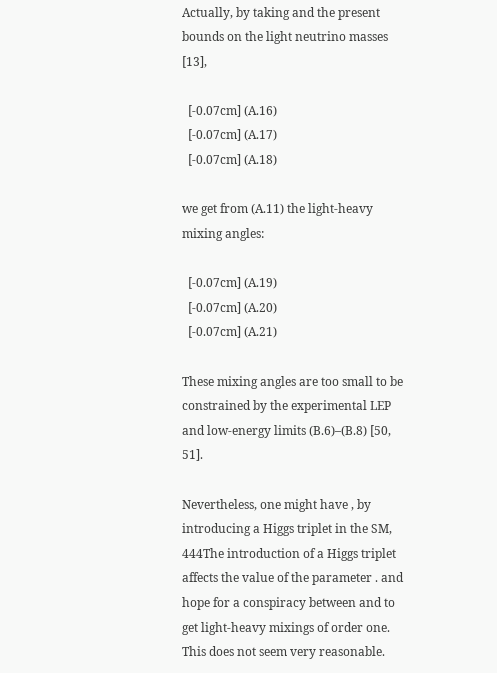Actually, by taking and the present bounds on the light neutrino masses [13],

  [-0.07cm] (A.16)
  [-0.07cm] (A.17)
  [-0.07cm] (A.18)

we get from (A.11) the light-heavy mixing angles:

  [-0.07cm] (A.19)
  [-0.07cm] (A.20)
  [-0.07cm] (A.21)

These mixing angles are too small to be constrained by the experimental LEP and low-energy limits (B.6)–(B.8) [50, 51].

Nevertheless, one might have , by introducing a Higgs triplet in the SM, 444The introduction of a Higgs triplet affects the value of the parameter . and hope for a conspiracy between and to get light-heavy mixings of order one. This does not seem very reasonable.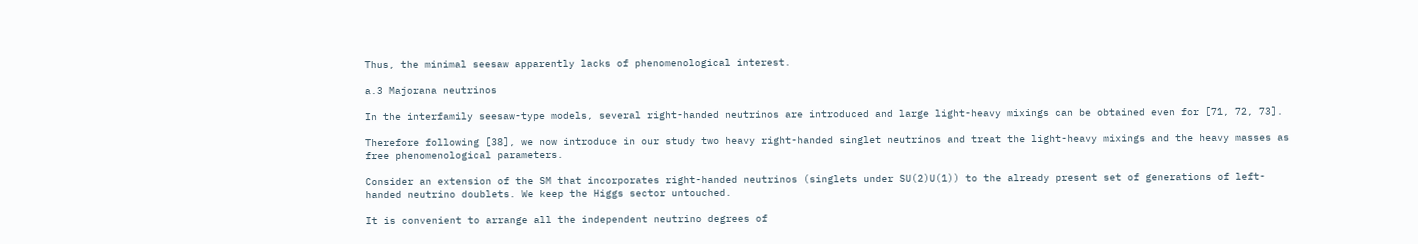Thus, the minimal seesaw apparently lacks of phenomenological interest.

a.3 Majorana neutrinos

In the interfamily seesaw-type models, several right-handed neutrinos are introduced and large light-heavy mixings can be obtained even for [71, 72, 73].

Therefore following [38], we now introduce in our study two heavy right-handed singlet neutrinos and treat the light-heavy mixings and the heavy masses as free phenomenological parameters.

Consider an extension of the SM that incorporates right-handed neutrinos (singlets under SU(2)U(1)) to the already present set of generations of left-handed neutrino doublets. We keep the Higgs sector untouched.

It is convenient to arrange all the independent neutrino degrees of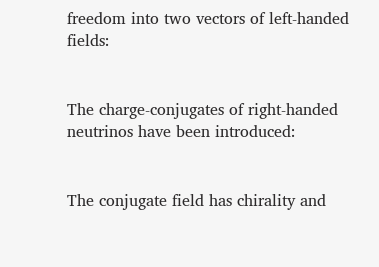freedom into two vectors of left-handed fields:


The charge-conjugates of right-handed neutrinos have been introduced:


The conjugate field has chirality and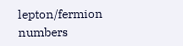lepton/fermion numbers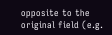opposite to the original field (e.g.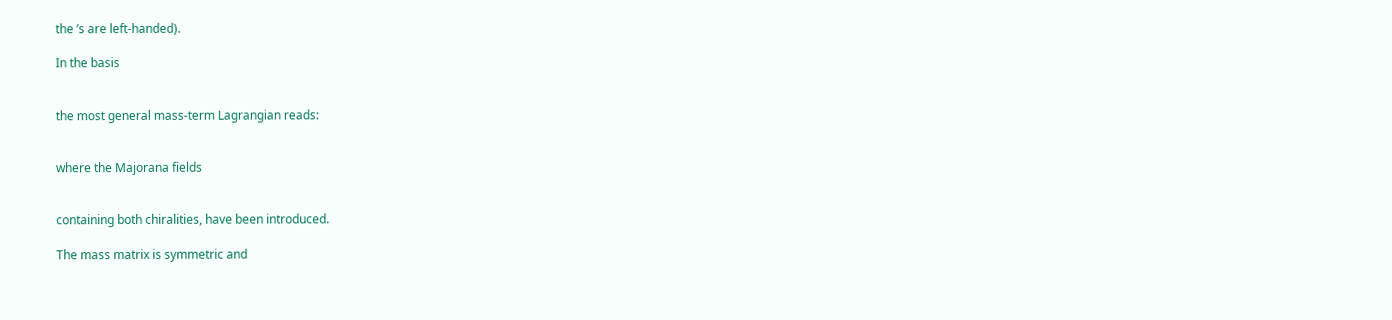the ’s are left-handed).

In the basis


the most general mass-term Lagrangian reads:


where the Majorana fields


containing both chiralities, have been introduced.

The mass matrix is symmetric and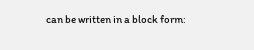can be written in a block form: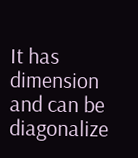It has dimension and can be diagonalize